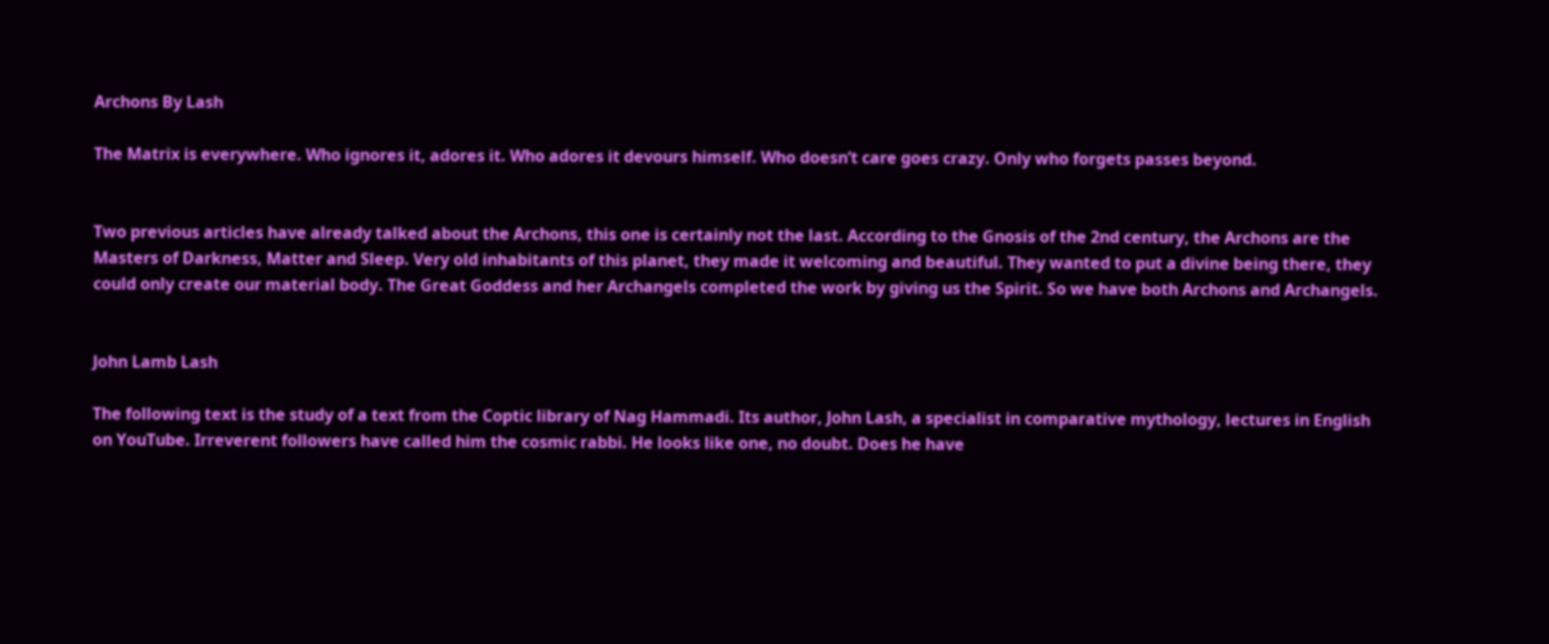Archons By Lash

The Matrix is everywhere. Who ignores it, adores it. Who adores it devours himself. Who doesn’t care goes crazy. Only who forgets passes beyond.


Two previous articles have already talked about the Archons, this one is certainly not the last. According to the Gnosis of the 2nd century, the Archons are the Masters of Darkness, Matter and Sleep. Very old inhabitants of this planet, they made it welcoming and beautiful. They wanted to put a divine being there, they could only create our material body. The Great Goddess and her Archangels completed the work by giving us the Spirit. So we have both Archons and Archangels.


John Lamb Lash

The following text is the study of a text from the Coptic library of Nag Hammadi. Its author, John Lash, a specialist in comparative mythology, lectures in English on YouTube. Irreverent followers have called him the cosmic rabbi. He looks like one, no doubt. Does he have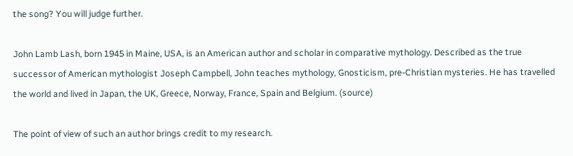the song? You will judge further.

John Lamb Lash, born 1945 in Maine, USA, is an American author and scholar in comparative mythology. Described as the true successor of American mythologist Joseph Campbell, John teaches mythology, Gnosticism, pre-Christian mysteries. He has travelled the world and lived in Japan, the UK, Greece, Norway, France, Spain and Belgium. (source)

The point of view of such an author brings credit to my research.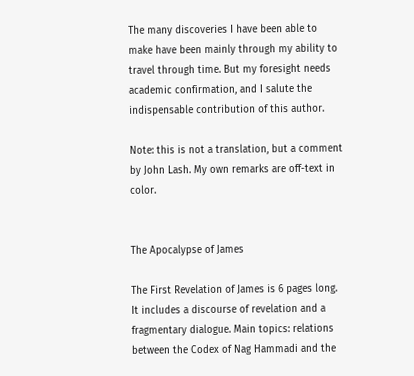The many discoveries I have been able to make have been mainly through my ability to travel through time. But my foresight needs academic confirmation, and I salute the indispensable contribution of this author.

Note: this is not a translation, but a comment by John Lash. My own remarks are off-text in color.


The Apocalypse of James

The First Revelation of James is 6 pages long. It includes a discourse of revelation and a fragmentary dialogue. Main topics: relations between the Codex of Nag Hammadi and the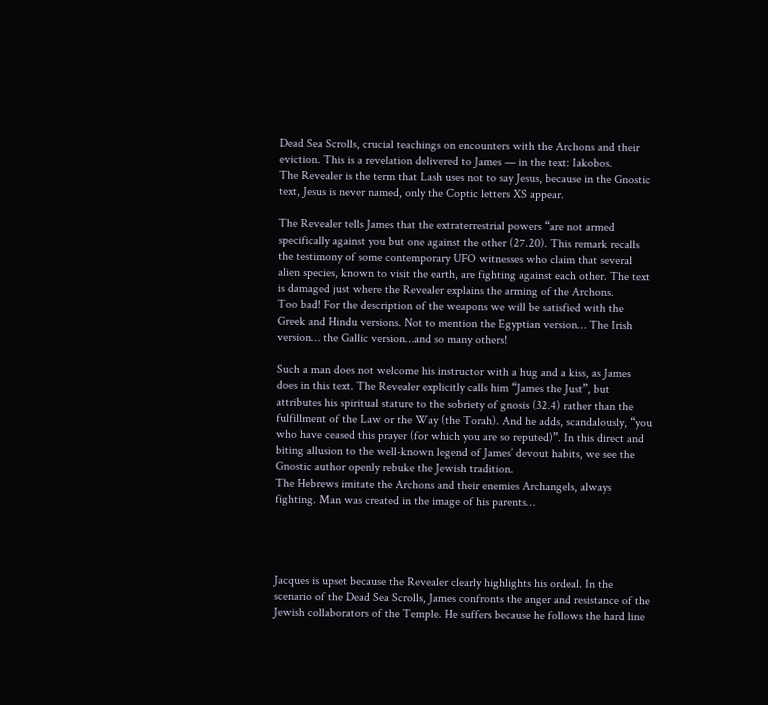Dead Sea Scrolls, crucial teachings on encounters with the Archons and their eviction. This is a revelation delivered to James — in the text: Iakobos.
The Revealer is the term that Lash uses not to say Jesus, because in the Gnostic text, Jesus is never named, only the Coptic letters XS appear.

The Revealer tells James that the extraterrestrial powers “are not armed specifically against you but one against the other (27.20). This remark recalls the testimony of some contemporary UFO witnesses who claim that several alien species, known to visit the earth, are fighting against each other. The text is damaged just where the Revealer explains the arming of the Archons.
Too bad! For the description of the weapons we will be satisfied with the Greek and Hindu versions. Not to mention the Egyptian version… The Irish version… the Gallic version…and so many others!

Such a man does not welcome his instructor with a hug and a kiss, as James does in this text. The Revealer explicitly calls him “James the Just”, but attributes his spiritual stature to the sobriety of gnosis (32.4) rather than the fulfillment of the Law or the Way (the Torah). And he adds, scandalously, “you who have ceased this prayer (for which you are so reputed)”. In this direct and biting allusion to the well-known legend of James’ devout habits, we see the Gnostic author openly rebuke the Jewish tradition.
The Hebrews imitate the Archons and their enemies Archangels, always fighting. Man was created in the image of his parents…




Jacques is upset because the Revealer clearly highlights his ordeal. In the scenario of the Dead Sea Scrolls, James confronts the anger and resistance of the Jewish collaborators of the Temple. He suffers because he follows the hard line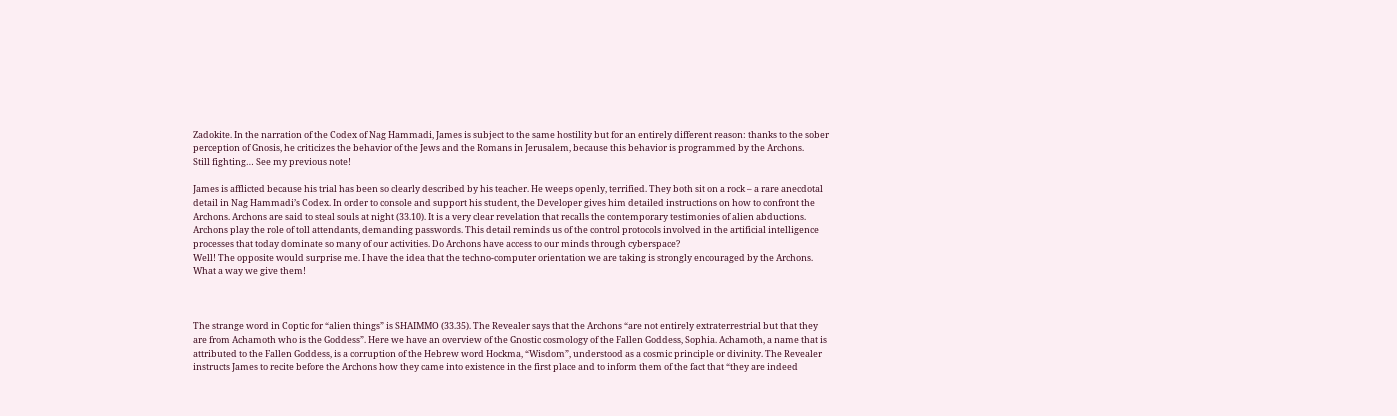Zadokite. In the narration of the Codex of Nag Hammadi, James is subject to the same hostility but for an entirely different reason: thanks to the sober perception of Gnosis, he criticizes the behavior of the Jews and the Romans in Jerusalem, because this behavior is programmed by the Archons.
Still fighting… See my previous note!

James is afflicted because his trial has been so clearly described by his teacher. He weeps openly, terrified. They both sit on a rock – a rare anecdotal detail in Nag Hammadi’s Codex. In order to console and support his student, the Developer gives him detailed instructions on how to confront the Archons. Archons are said to steal souls at night (33.10). It is a very clear revelation that recalls the contemporary testimonies of alien abductions. Archons play the role of toll attendants, demanding passwords. This detail reminds us of the control protocols involved in the artificial intelligence processes that today dominate so many of our activities. Do Archons have access to our minds through cyberspace?
Well! The opposite would surprise me. I have the idea that the techno-computer orientation we are taking is strongly encouraged by the Archons. What a way we give them!



The strange word in Coptic for “alien things” is SHAIMMO (33.35). The Revealer says that the Archons “are not entirely extraterrestrial but that they are from Achamoth who is the Goddess”. Here we have an overview of the Gnostic cosmology of the Fallen Goddess, Sophia. Achamoth, a name that is attributed to the Fallen Goddess, is a corruption of the Hebrew word Hockma, “Wisdom”, understood as a cosmic principle or divinity. The Revealer instructs James to recite before the Archons how they came into existence in the first place and to inform them of the fact that “they are indeed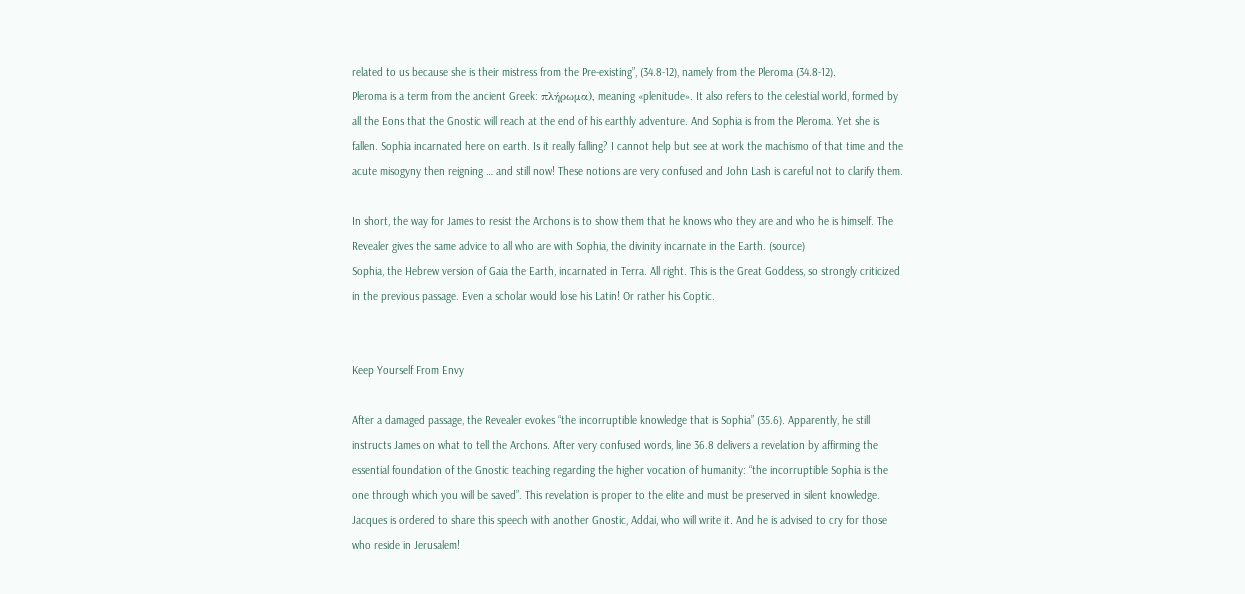related to us because she is their mistress from the Pre-existing”, (34.8-12), namely from the Pleroma (34.8-12).
Pleroma is a term from the ancient Greek: πλήρωμα), meaning «plenitude». It also refers to the celestial world, formed by all the Eons that the Gnostic will reach at the end of his earthly adventure. And Sophia is from the Pleroma. Yet she is fallen. Sophia incarnated here on earth. Is it really falling? I cannot help but see at work the machismo of that time and the acute misogyny then reigning … and still now! These notions are very confused and John Lash is careful not to clarify them.

In short, the way for James to resist the Archons is to show them that he knows who they are and who he is himself. The Revealer gives the same advice to all who are with Sophia, the divinity incarnate in the Earth. (source)
Sophia, the Hebrew version of Gaia the Earth, incarnated in Terra. All right. This is the Great Goddess, so strongly criticized in the previous passage. Even a scholar would lose his Latin! Or rather his Coptic.


Keep Yourself From Envy

After a damaged passage, the Revealer evokes “the incorruptible knowledge that is Sophia” (35.6). Apparently, he still instructs James on what to tell the Archons. After very confused words, line 36.8 delivers a revelation by affirming the essential foundation of the Gnostic teaching regarding the higher vocation of humanity: “the incorruptible Sophia is the one through which you will be saved”. This revelation is proper to the elite and must be preserved in silent knowledge. Jacques is ordered to share this speech with another Gnostic, Addai, who will write it. And he is advised to cry for those who reside in Jerusalem!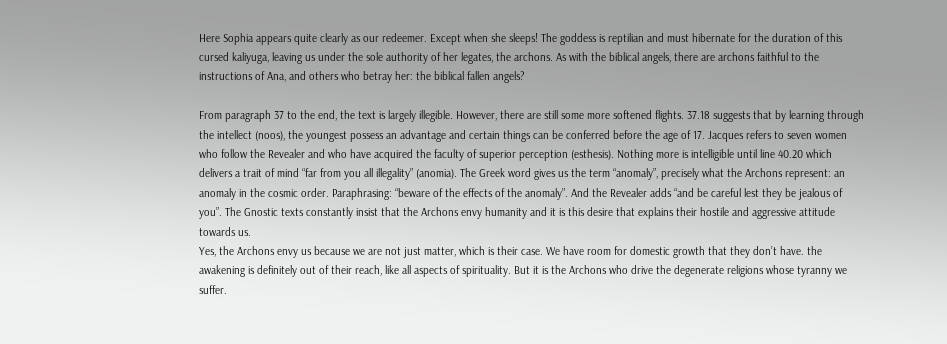Here Sophia appears quite clearly as our redeemer. Except when she sleeps! The goddess is reptilian and must hibernate for the duration of this cursed kaliyuga, leaving us under the sole authority of her legates, the archons. As with the biblical angels, there are archons faithful to the instructions of Ana, and others who betray her: the biblical fallen angels?

From paragraph 37 to the end, the text is largely illegible. However, there are still some more softened flights. 37.18 suggests that by learning through the intellect (noos), the youngest possess an advantage and certain things can be conferred before the age of 17. Jacques refers to seven women who follow the Revealer and who have acquired the faculty of superior perception (esthesis). Nothing more is intelligible until line 40.20 which delivers a trait of mind “far from you all illegality” (anomia). The Greek word gives us the term “anomaly”, precisely what the Archons represent: an anomaly in the cosmic order. Paraphrasing: “beware of the effects of the anomaly”. And the Revealer adds “and be careful lest they be jealous of you”. The Gnostic texts constantly insist that the Archons envy humanity and it is this desire that explains their hostile and aggressive attitude towards us.
Yes, the Archons envy us because we are not just matter, which is their case. We have room for domestic growth that they don’t have. the awakening is definitely out of their reach, like all aspects of spirituality. But it is the Archons who drive the degenerate religions whose tyranny we suffer.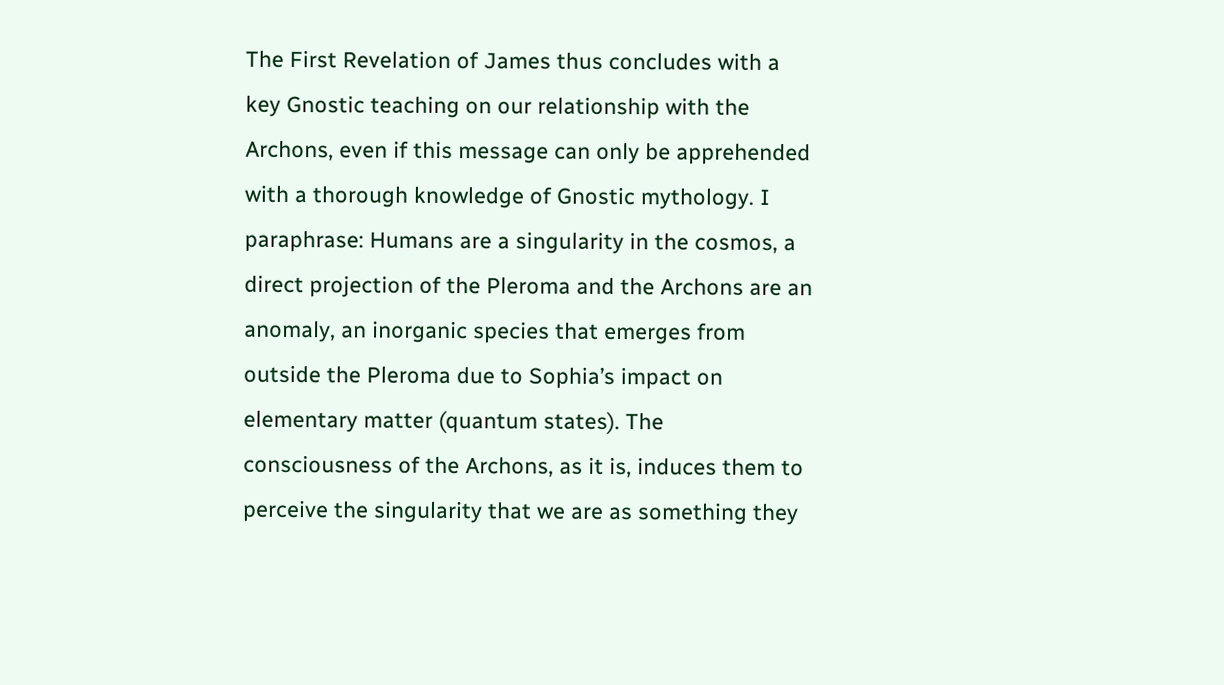The First Revelation of James thus concludes with a key Gnostic teaching on our relationship with the Archons, even if this message can only be apprehended with a thorough knowledge of Gnostic mythology. I paraphrase: Humans are a singularity in the cosmos, a direct projection of the Pleroma and the Archons are an anomaly, an inorganic species that emerges from outside the Pleroma due to Sophia’s impact on elementary matter (quantum states). The consciousness of the Archons, as it is, induces them to perceive the singularity that we are as something they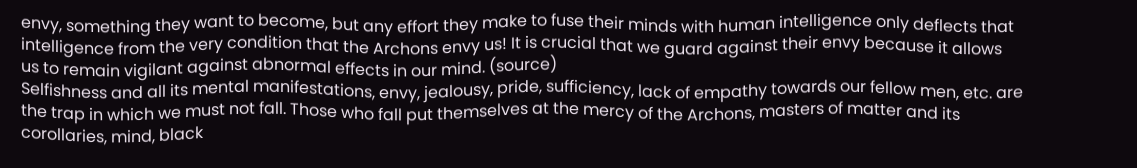envy, something they want to become, but any effort they make to fuse their minds with human intelligence only deflects that intelligence from the very condition that the Archons envy us! It is crucial that we guard against their envy because it allows us to remain vigilant against abnormal effects in our mind. (source)
Selfishness and all its mental manifestations, envy, jealousy, pride, sufficiency, lack of empathy towards our fellow men, etc. are the trap in which we must not fall. Those who fall put themselves at the mercy of the Archons, masters of matter and its corollaries, mind, black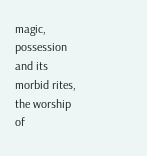magic, possession and its morbid rites, the worship of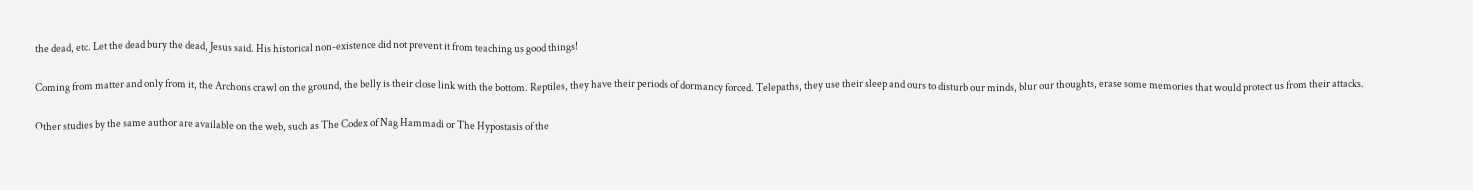the dead, etc. Let the dead bury the dead, Jesus said. His historical non-existence did not prevent it from teaching us good things!

Coming from matter and only from it, the Archons crawl on the ground, the belly is their close link with the bottom. Reptiles, they have their periods of dormancy forced. Telepaths, they use their sleep and ours to disturb our minds, blur our thoughts, erase some memories that would protect us from their attacks.

Other studies by the same author are available on the web, such as The Codex of Nag Hammadi or The Hypostasis of the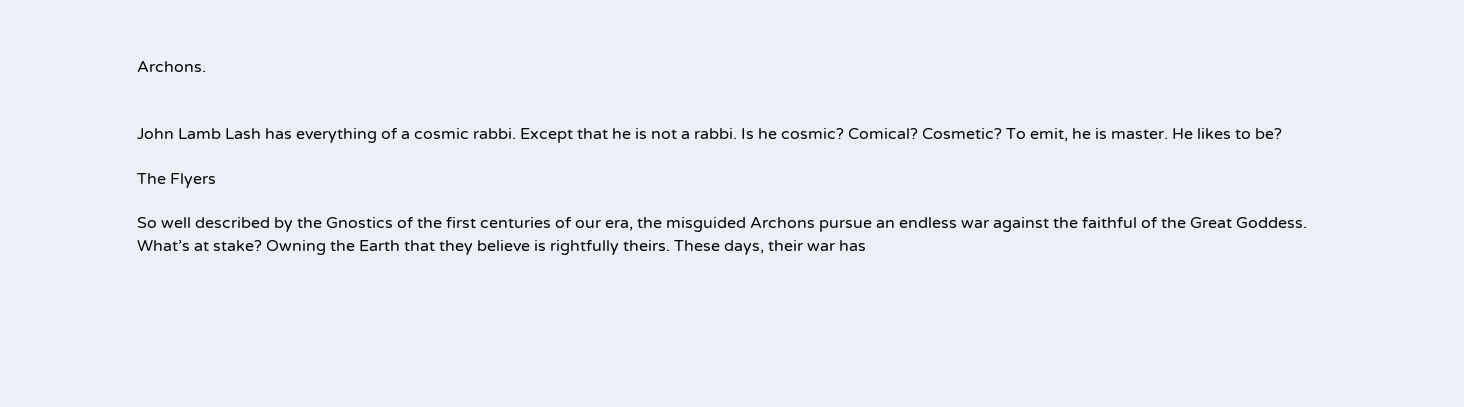Archons.


John Lamb Lash has everything of a cosmic rabbi. Except that he is not a rabbi. Is he cosmic? Comical? Cosmetic? To emit, he is master. He likes to be?

The Flyers

So well described by the Gnostics of the first centuries of our era, the misguided Archons pursue an endless war against the faithful of the Great Goddess. What’s at stake? Owning the Earth that they believe is rightfully theirs. These days, their war has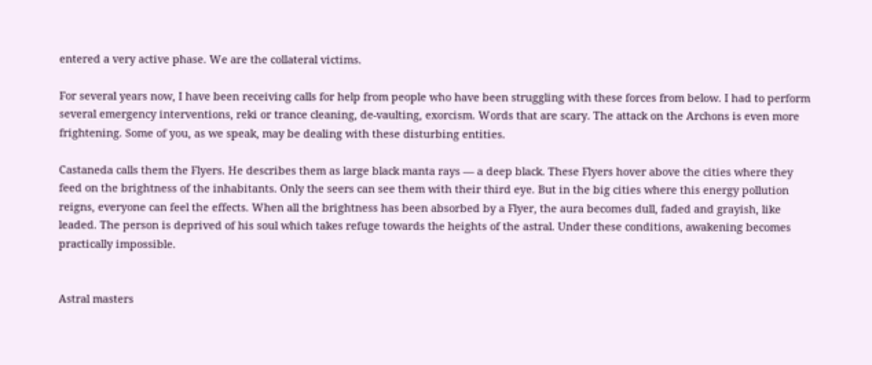entered a very active phase. We are the collateral victims.

For several years now, I have been receiving calls for help from people who have been struggling with these forces from below. I had to perform several emergency interventions, reki or trance cleaning, de-vaulting, exorcism. Words that are scary. The attack on the Archons is even more frightening. Some of you, as we speak, may be dealing with these disturbing entities.

Castaneda calls them the Flyers. He describes them as large black manta rays — a deep black. These Flyers hover above the cities where they feed on the brightness of the inhabitants. Only the seers can see them with their third eye. But in the big cities where this energy pollution reigns, everyone can feel the effects. When all the brightness has been absorbed by a Flyer, the aura becomes dull, faded and grayish, like leaded. The person is deprived of his soul which takes refuge towards the heights of the astral. Under these conditions, awakening becomes practically impossible.


Astral masters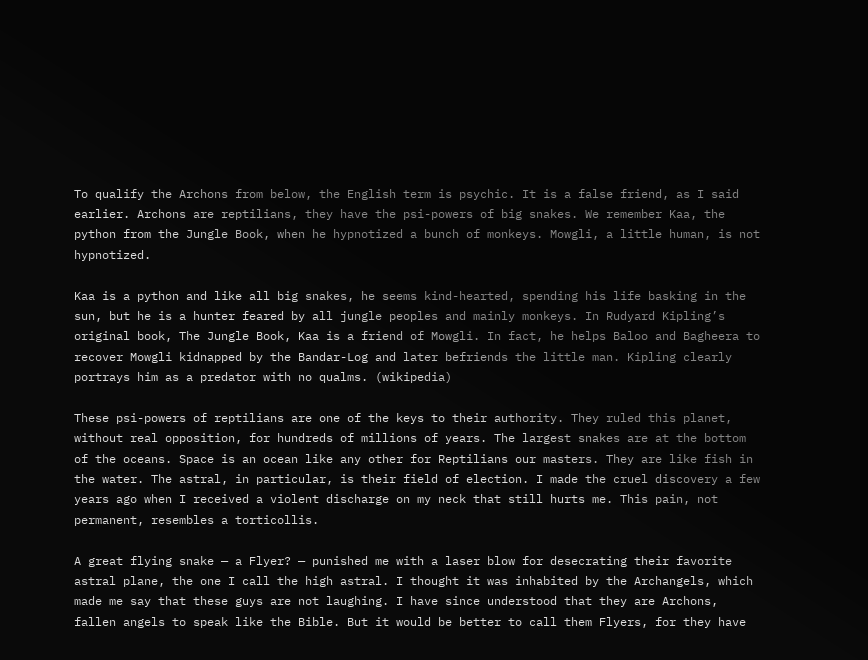To qualify the Archons from below, the English term is psychic. It is a false friend, as I said earlier. Archons are reptilians, they have the psi-powers of big snakes. We remember Kaa, the python from the Jungle Book, when he hypnotized a bunch of monkeys. Mowgli, a little human, is not hypnotized.

Kaa is a python and like all big snakes, he seems kind-hearted, spending his life basking in the sun, but he is a hunter feared by all jungle peoples and mainly monkeys. In Rudyard Kipling’s original book, The Jungle Book, Kaa is a friend of Mowgli. In fact, he helps Baloo and Bagheera to recover Mowgli kidnapped by the Bandar-Log and later befriends the little man. Kipling clearly portrays him as a predator with no qualms. (wikipedia)

These psi-powers of reptilians are one of the keys to their authority. They ruled this planet, without real opposition, for hundreds of millions of years. The largest snakes are at the bottom of the oceans. Space is an ocean like any other for Reptilians our masters. They are like fish in the water. The astral, in particular, is their field of election. I made the cruel discovery a few years ago when I received a violent discharge on my neck that still hurts me. This pain, not permanent, resembles a torticollis.

A great flying snake — a Flyer? — punished me with a laser blow for desecrating their favorite astral plane, the one I call the high astral. I thought it was inhabited by the Archangels, which made me say that these guys are not laughing. I have since understood that they are Archons, fallen angels to speak like the Bible. But it would be better to call them Flyers, for they have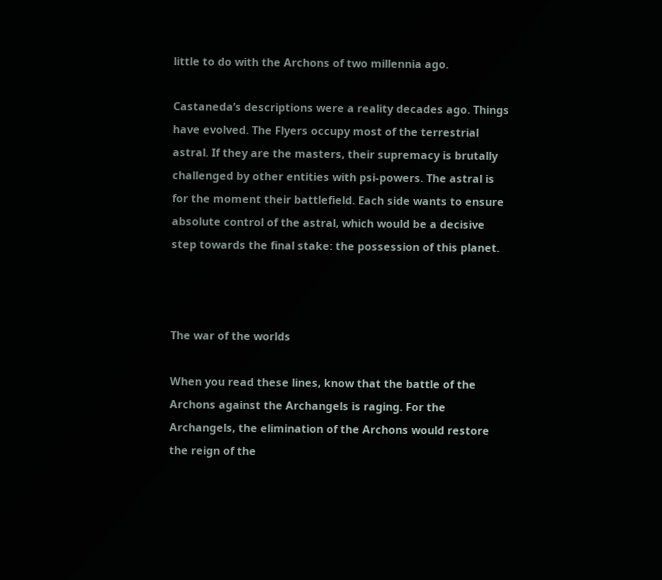little to do with the Archons of two millennia ago.

Castaneda’s descriptions were a reality decades ago. Things have evolved. The Flyers occupy most of the terrestrial astral. If they are the masters, their supremacy is brutally challenged by other entities with psi-powers. The astral is for the moment their battlefield. Each side wants to ensure absolute control of the astral, which would be a decisive step towards the final stake: the possession of this planet.



The war of the worlds

When you read these lines, know that the battle of the Archons against the Archangels is raging. For the Archangels, the elimination of the Archons would restore the reign of the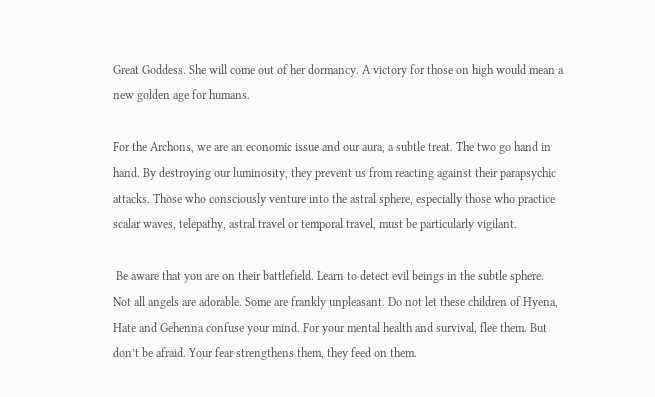Great Goddess. She will come out of her dormancy. A victory for those on high would mean a new golden age for humans.

For the Archons, we are an economic issue and our aura, a subtle treat. The two go hand in hand. By destroying our luminosity, they prevent us from reacting against their parapsychic attacks. Those who consciously venture into the astral sphere, especially those who practice scalar waves, telepathy, astral travel or temporal travel, must be particularly vigilant.

 Be aware that you are on their battlefield. Learn to detect evil beings in the subtle sphere. Not all angels are adorable. Some are frankly unpleasant. Do not let these children of Hyena, Hate and Gehenna confuse your mind. For your mental health and survival, flee them. But don’t be afraid. Your fear strengthens them, they feed on them.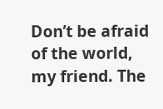Don’t be afraid of the world, my friend. The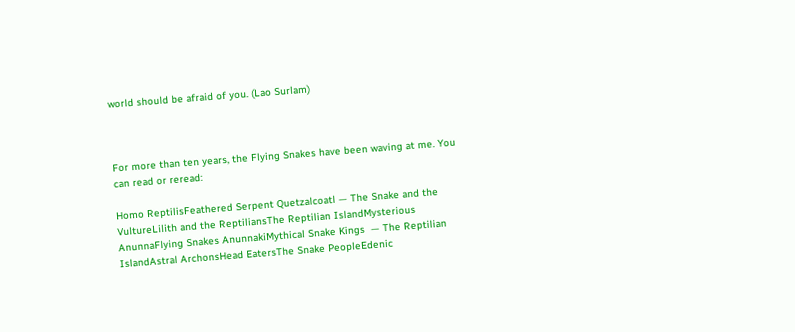world should be afraid of you. (Lao Surlam)



For more than ten years, the Flying Snakes have been waving at me. You can read or reread:

Homo ReptilisFeathered Serpent Quetzalcoatl — The Snake and the VultureLilith and the ReptiliansThe Reptilian IslandMysterious AnunnaFlying Snakes AnunnakiMythical Snake Kings  — The Reptilian IslandAstral ArchonsHead EatersThe Snake PeopleEdenic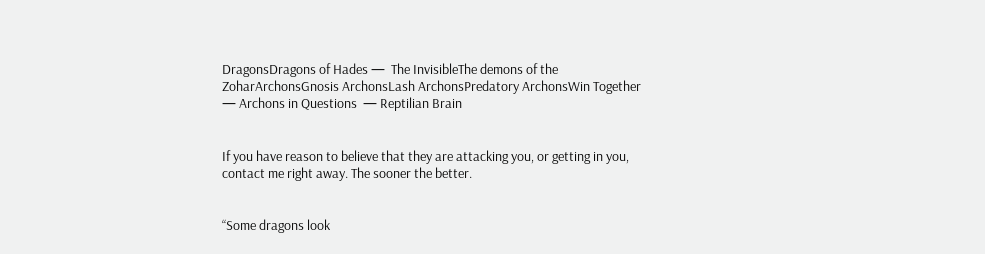DragonsDragons of Hades —  The InvisibleThe demons of the ZoharArchonsGnosis ArchonsLash ArchonsPredatory ArchonsWin Together  — Archons in Questions  — Reptilian Brain


If you have reason to believe that they are attacking you, or getting in you, contact me right away. The sooner the better.


“Some dragons look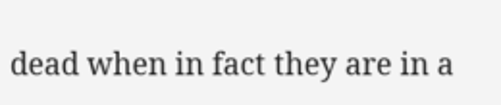dead when in fact they are in a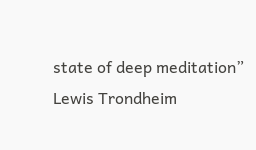state of deep meditation”
Lewis Trondheim